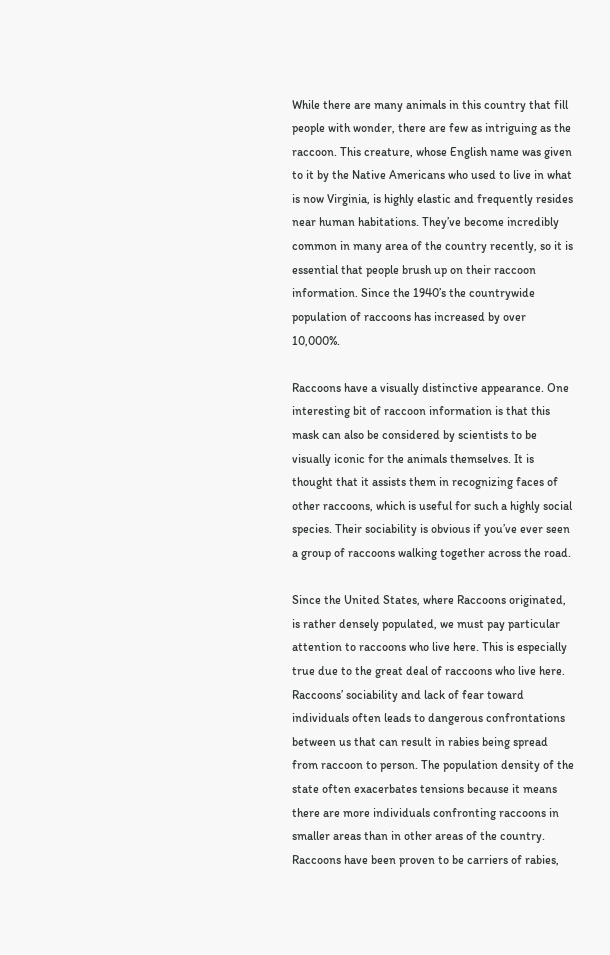While there are many animals in this country that fill people with wonder, there are few as intriguing as the raccoon. This creature, whose English name was given to it by the Native Americans who used to live in what is now Virginia, is highly elastic and frequently resides near human habitations. They’ve become incredibly common in many area of the country recently, so it is essential that people brush up on their raccoon information. Since the 1940’s the countrywide population of raccoons has increased by over 10,000%.

Raccoons have a visually distinctive appearance. One interesting bit of raccoon information is that this mask can also be considered by scientists to be visually iconic for the animals themselves. It is thought that it assists them in recognizing faces of other raccoons, which is useful for such a highly social species. Their sociability is obvious if you’ve ever seen a group of raccoons walking together across the road.

Since the United States, where Raccoons originated, is rather densely populated, we must pay particular attention to raccoons who live here. This is especially true due to the great deal of raccoons who live here. Raccoons’ sociability and lack of fear toward individuals often leads to dangerous confrontations between us that can result in rabies being spread from raccoon to person. The population density of the state often exacerbates tensions because it means there are more individuals confronting raccoons in smaller areas than in other areas of the country. Raccoons have been proven to be carriers of rabies,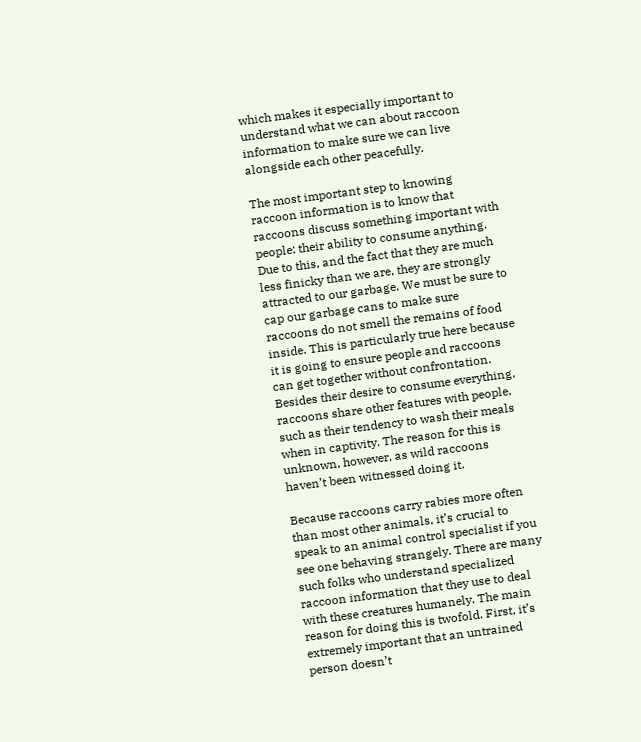which makes it especially important to understand what we can about raccoon information to make sure we can live alongside each other peacefully.

The most important step to knowing raccoon information is to know that raccoons discuss something important with people: their ability to consume anything. Due to this, and the fact that they are much less finicky than we are, they are strongly attracted to our garbage. We must be sure to cap our garbage cans to make sure raccoons do not smell the remains of food inside. This is particularly true here because it is going to ensure people and raccoons can get together without confrontation. Besides their desire to consume everything, raccoons share other features with people, such as their tendency to wash their meals when in captivity. The reason for this is unknown, however, as wild raccoons haven’t been witnessed doing it.

Because raccoons carry rabies more often than most other animals, it’s crucial to speak to an animal control specialist if you see one behaving strangely. There are many such folks who understand specialized raccoon information that they use to deal with these creatures humanely. The main reason for doing this is twofold. First, it’s extremely important that an untrained person doesn’t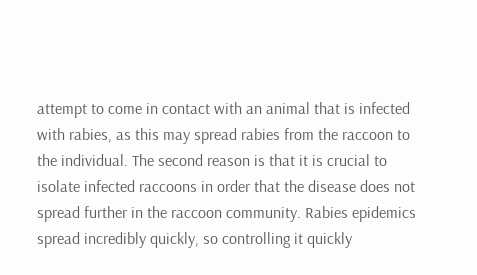attempt to come in contact with an animal that is infected with rabies, as this may spread rabies from the raccoon to the individual. The second reason is that it is crucial to isolate infected raccoons in order that the disease does not spread further in the raccoon community. Rabies epidemics spread incredibly quickly, so controlling it quickly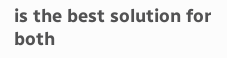is the best solution for both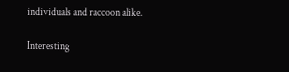individuals and raccoon alike.

Interesting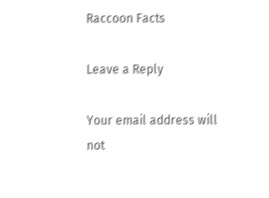Raccoon Facts

Leave a Reply

Your email address will not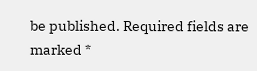be published. Required fields are marked *